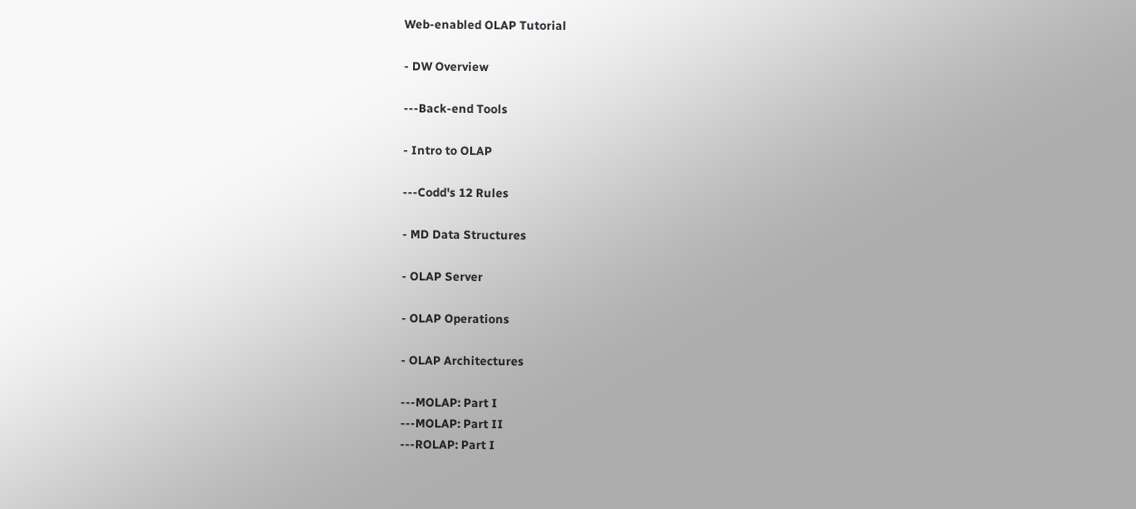Web-enabled OLAP Tutorial

- DW Overview

---Back-end Tools

- Intro to OLAP

---Codd's 12 Rules

- MD Data Structures

- OLAP Server

- OLAP Operations

- OLAP Architectures

---MOLAP: Part I
---MOLAP: Part II
---ROLAP: Part I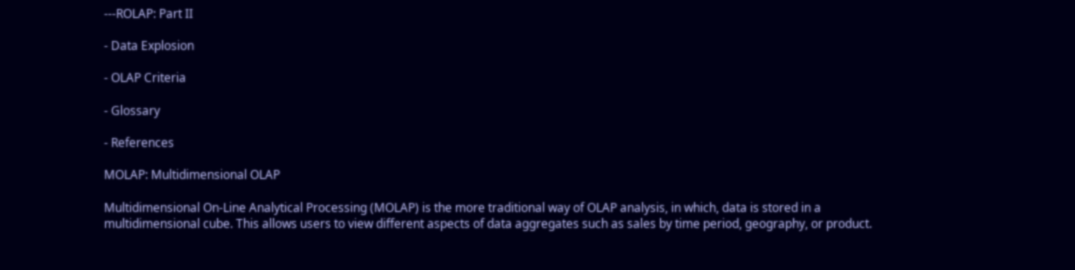---ROLAP: Part II

- Data Explosion

- OLAP Criteria

- Glossary

- References

MOLAP: Multidimensional OLAP

Multidimensional On-Line Analytical Processing (MOLAP) is the more traditional way of OLAP analysis, in which, data is stored in a multidimensional cube. This allows users to view different aspects of data aggregates such as sales by time period, geography, or product.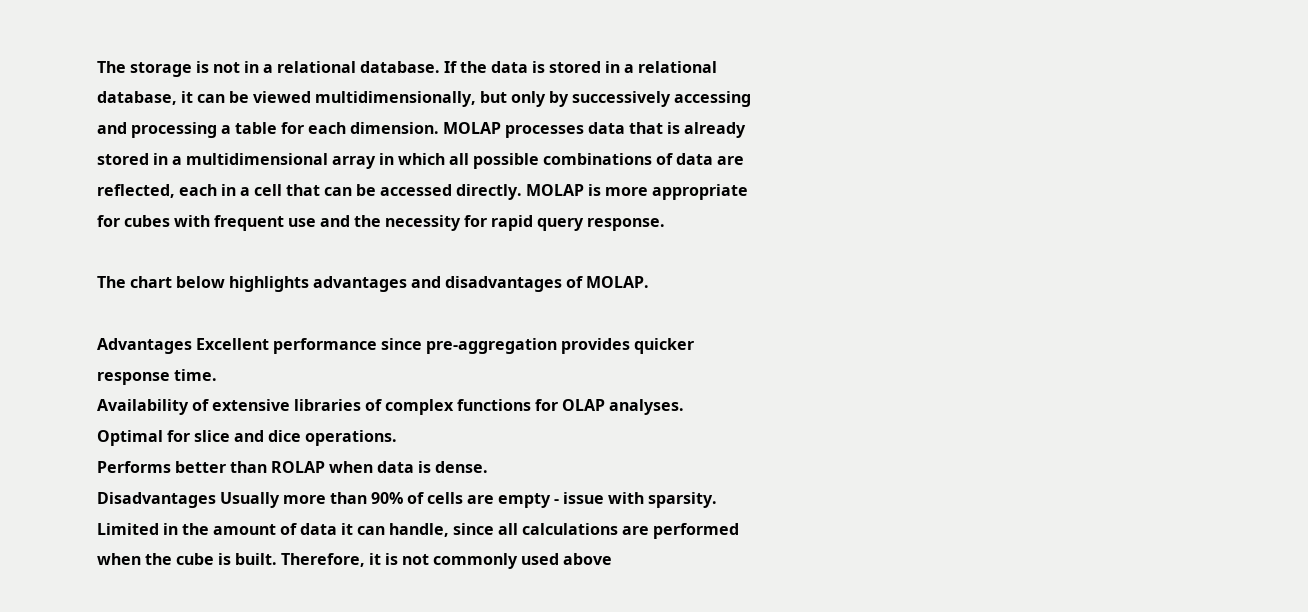The storage is not in a relational database. If the data is stored in a relational database, it can be viewed multidimensionally, but only by successively accessing and processing a table for each dimension. MOLAP processes data that is already stored in a multidimensional array in which all possible combinations of data are reflected, each in a cell that can be accessed directly. MOLAP is more appropriate for cubes with frequent use and the necessity for rapid query response.

The chart below highlights advantages and disadvantages of MOLAP.

Advantages Excellent performance since pre-aggregation provides quicker response time.
Availability of extensive libraries of complex functions for OLAP analyses.
Optimal for slice and dice operations.
Performs better than ROLAP when data is dense.
Disadvantages Usually more than 90% of cells are empty - issue with sparsity.
Limited in the amount of data it can handle, since all calculations are performed when the cube is built. Therefore, it is not commonly used above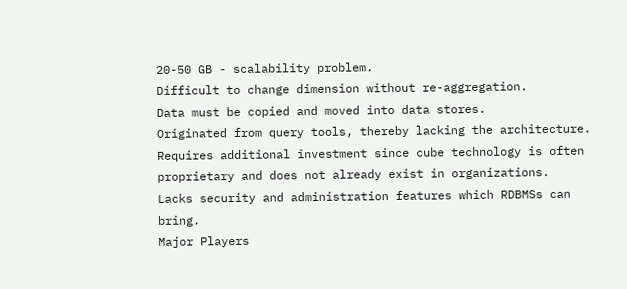20-50 GB - scalability problem.
Difficult to change dimension without re-aggregation.
Data must be copied and moved into data stores.
Originated from query tools, thereby lacking the architecture.
Requires additional investment since cube technology is often proprietary and does not already exist in organizations.
Lacks security and administration features which RDBMSs can bring.
Major Players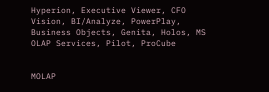Hyperion, Executive Viewer, CFO Vision, BI/Analyze, PowerPlay, Business Objects, Genita, Holos, MS OLAP Services, Pilot, ProCube


MOLAP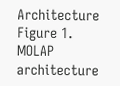Architecture
Figure 1. MOLAP architecture